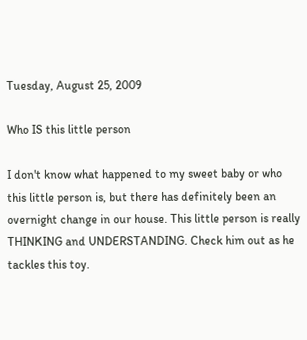Tuesday, August 25, 2009

Who IS this little person

I don't know what happened to my sweet baby or who this little person is, but there has definitely been an overnight change in our house. This little person is really THINKING and UNDERSTANDING. Check him out as he tackles this toy.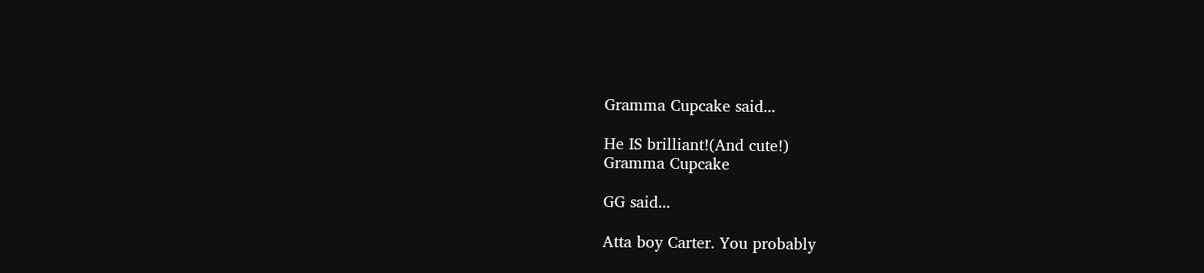Gramma Cupcake said...

He IS brilliant!(And cute!)
Gramma Cupcake

GG said...

Atta boy Carter. You probably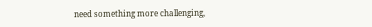need something more challenging,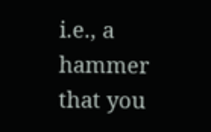i.e., a hammer that you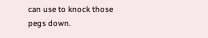can use to knock those pegs down.